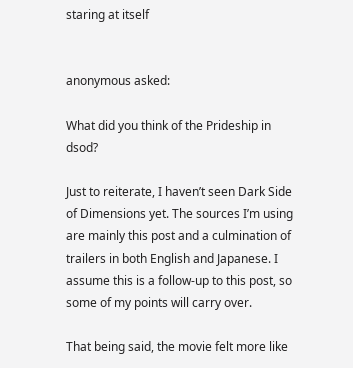staring at itself


anonymous asked:

What did you think of the Prideship in dsod?

Just to reiterate, I haven’t seen Dark Side of Dimensions yet. The sources I’m using are mainly this post and a culmination of trailers in both English and Japanese. I assume this is a follow-up to this post, so some of my points will carry over.

That being said, the movie felt more like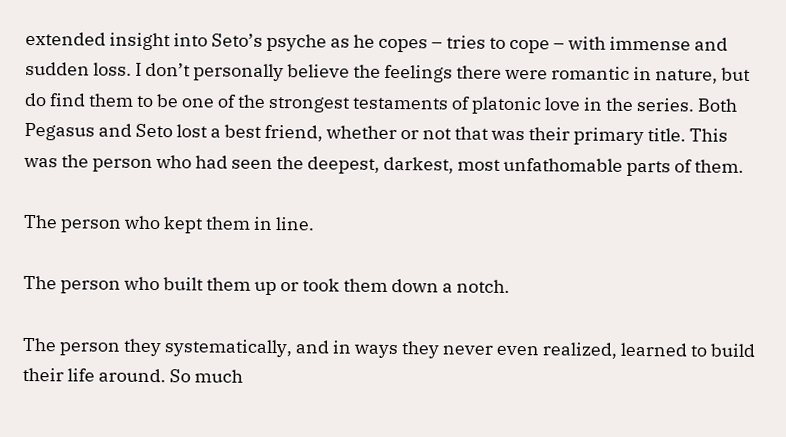extended insight into Seto’s psyche as he copes – tries to cope – with immense and sudden loss. I don’t personally believe the feelings there were romantic in nature, but do find them to be one of the strongest testaments of platonic love in the series. Both Pegasus and Seto lost a best friend, whether or not that was their primary title. This was the person who had seen the deepest, darkest, most unfathomable parts of them.

The person who kept them in line.

The person who built them up or took them down a notch.

The person they systematically, and in ways they never even realized, learned to build their life around. So much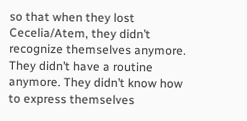so that when they lost Cecelia/Atem, they didn’t recognize themselves anymore. They didn’t have a routine anymore. They didn’t know how to express themselves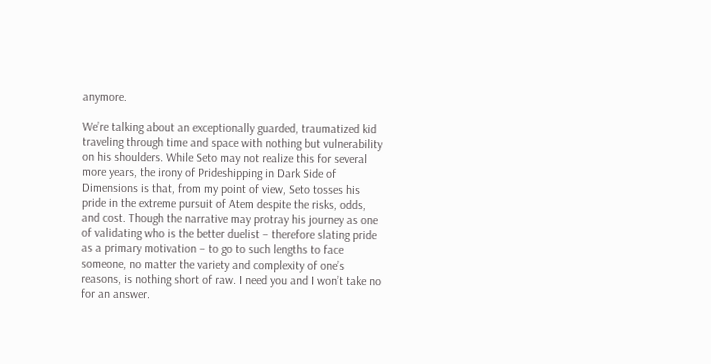anymore.

We’re talking about an exceptionally guarded, traumatized kid traveling through time and space with nothing but vulnerability on his shoulders. While Seto may not realize this for several more years, the irony of Prideshipping in Dark Side of Dimensions is that, from my point of view, Seto tosses his pride in the extreme pursuit of Atem despite the risks, odds, and cost. Though the narrative may protray his journey as one of validating who is the better duelist – therefore slating pride as a primary motivation – to go to such lengths to face someone, no matter the variety and complexity of one’s reasons, is nothing short of raw. I need you and I won’t take no for an answer.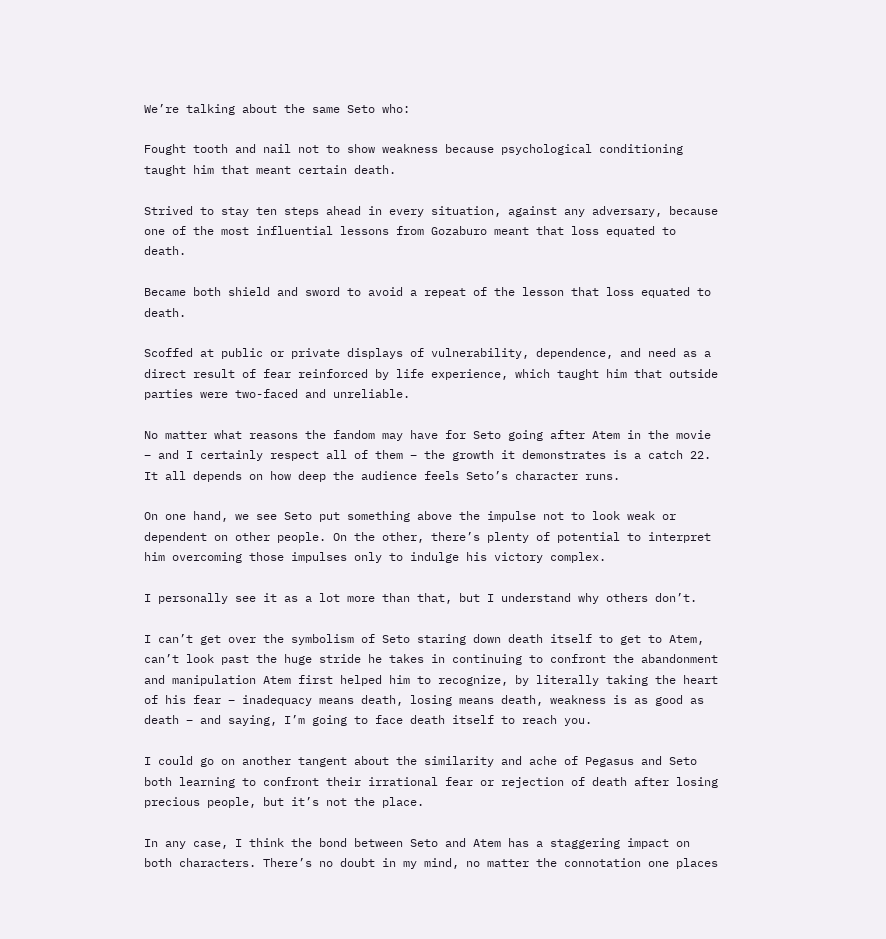We’re talking about the same Seto who:

Fought tooth and nail not to show weakness because psychological conditioning taught him that meant certain death.

Strived to stay ten steps ahead in every situation, against any adversary, because one of the most influential lessons from Gozaburo meant that loss equated to death.

Became both shield and sword to avoid a repeat of the lesson that loss equated to death.

Scoffed at public or private displays of vulnerability, dependence, and need as a direct result of fear reinforced by life experience, which taught him that outside parties were two-faced and unreliable.

No matter what reasons the fandom may have for Seto going after Atem in the movie – and I certainly respect all of them – the growth it demonstrates is a catch 22. It all depends on how deep the audience feels Seto’s character runs.

On one hand, we see Seto put something above the impulse not to look weak or dependent on other people. On the other, there’s plenty of potential to interpret him overcoming those impulses only to indulge his victory complex.

I personally see it as a lot more than that, but I understand why others don’t.

I can’t get over the symbolism of Seto staring down death itself to get to Atem, can’t look past the huge stride he takes in continuing to confront the abandonment and manipulation Atem first helped him to recognize, by literally taking the heart of his fear – inadequacy means death, losing means death, weakness is as good as death – and saying, I’m going to face death itself to reach you.

I could go on another tangent about the similarity and ache of Pegasus and Seto both learning to confront their irrational fear or rejection of death after losing precious people, but it’s not the place.

In any case, I think the bond between Seto and Atem has a staggering impact on both characters. There’s no doubt in my mind, no matter the connotation one places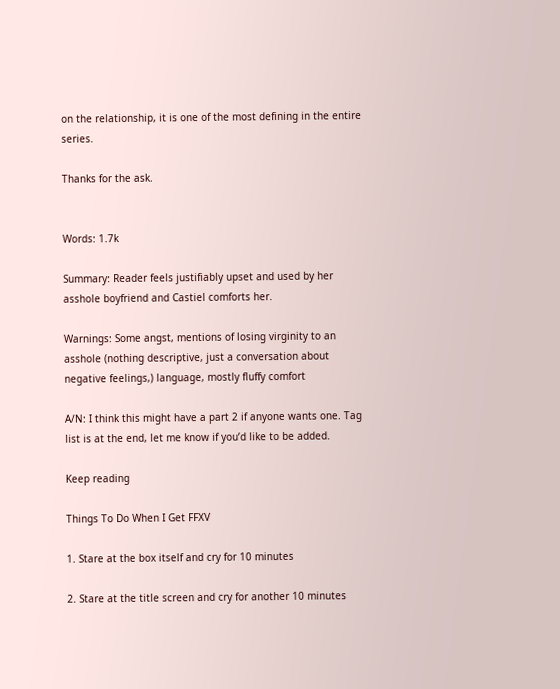on the relationship, it is one of the most defining in the entire series.

Thanks for the ask.


Words: 1.7k

Summary: Reader feels justifiably upset and used by her asshole boyfriend and Castiel comforts her.

Warnings: Some angst, mentions of losing virginity to an asshole (nothing descriptive, just a conversation about negative feelings,) language, mostly fluffy comfort

A/N: I think this might have a part 2 if anyone wants one. Tag list is at the end, let me know if you’d like to be added.

Keep reading

Things To Do When I Get FFXV

1. Stare at the box itself and cry for 10 minutes

2. Stare at the title screen and cry for another 10 minutes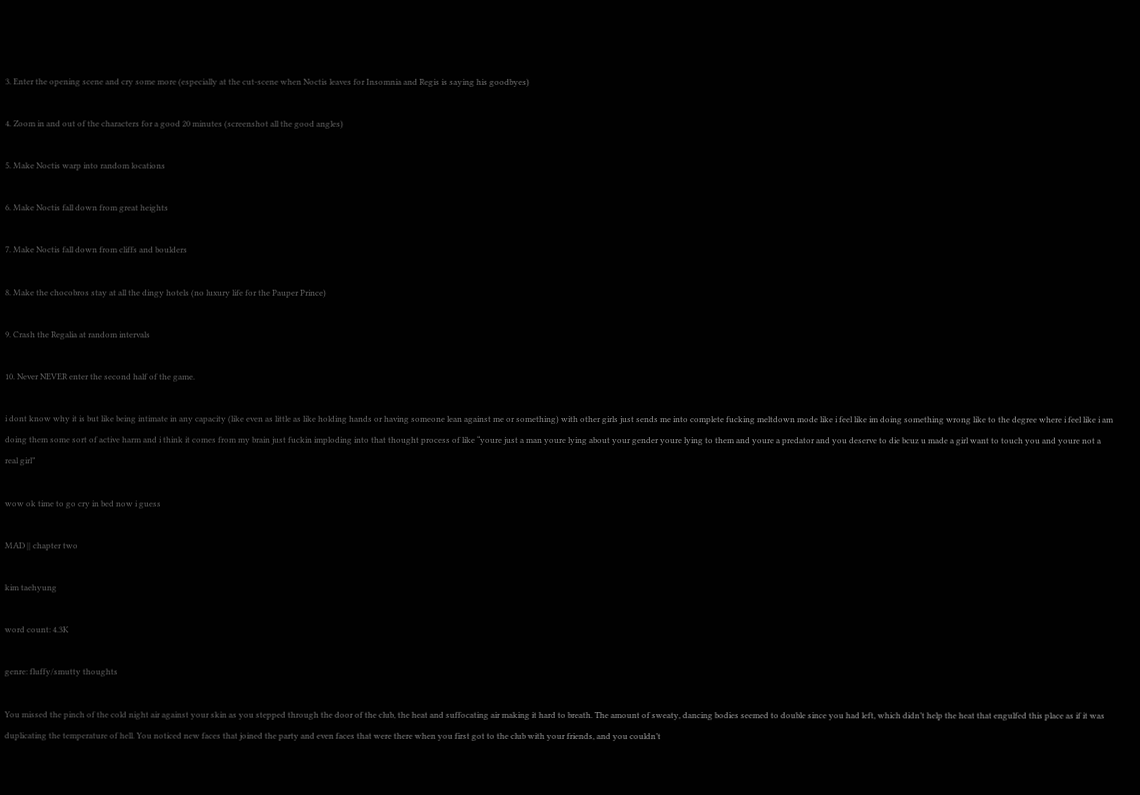3. Enter the opening scene and cry some more (especially at the cut-scene when Noctis leaves for Insomnia and Regis is saying his goodbyes)

4. Zoom in and out of the characters for a good 20 minutes (screenshot all the good angles)

5. Make Noctis warp into random locations

6. Make Noctis fall down from great heights

7. Make Noctis fall down from cliffs and boulders

8. Make the chocobros stay at all the dingy hotels (no luxury life for the Pauper Prince)

9. Crash the Regalia at random intervals

10. Never NEVER enter the second half of the game.

i dont know why it is but like being intimate in any capacity (like even as little as like holding hands or having someone lean against me or something) with other girls just sends me into complete fucking meltdown mode like i feel like im doing something wrong like to the degree where i feel like i am doing them some sort of active harm and i think it comes from my brain just fuckin imploding into that thought process of like “youre just a man youre lying about your gender youre lying to them and youre a predator and you deserve to die bcuz u made a girl want to touch you and youre not a real girl”

wow ok time to go cry in bed now i guess

MAD || chapter two

kim taehyung

word count: 4.3K

genre: fluffy/smutty thoughts

You missed the pinch of the cold night air against your skin as you stepped through the door of the club, the heat and suffocating air making it hard to breath. The amount of sweaty, dancing bodies seemed to double since you had left, which didn’t help the heat that engulfed this place as if it was duplicating the temperature of hell. You noticed new faces that joined the party and even faces that were there when you first got to the club with your friends, and you couldn’t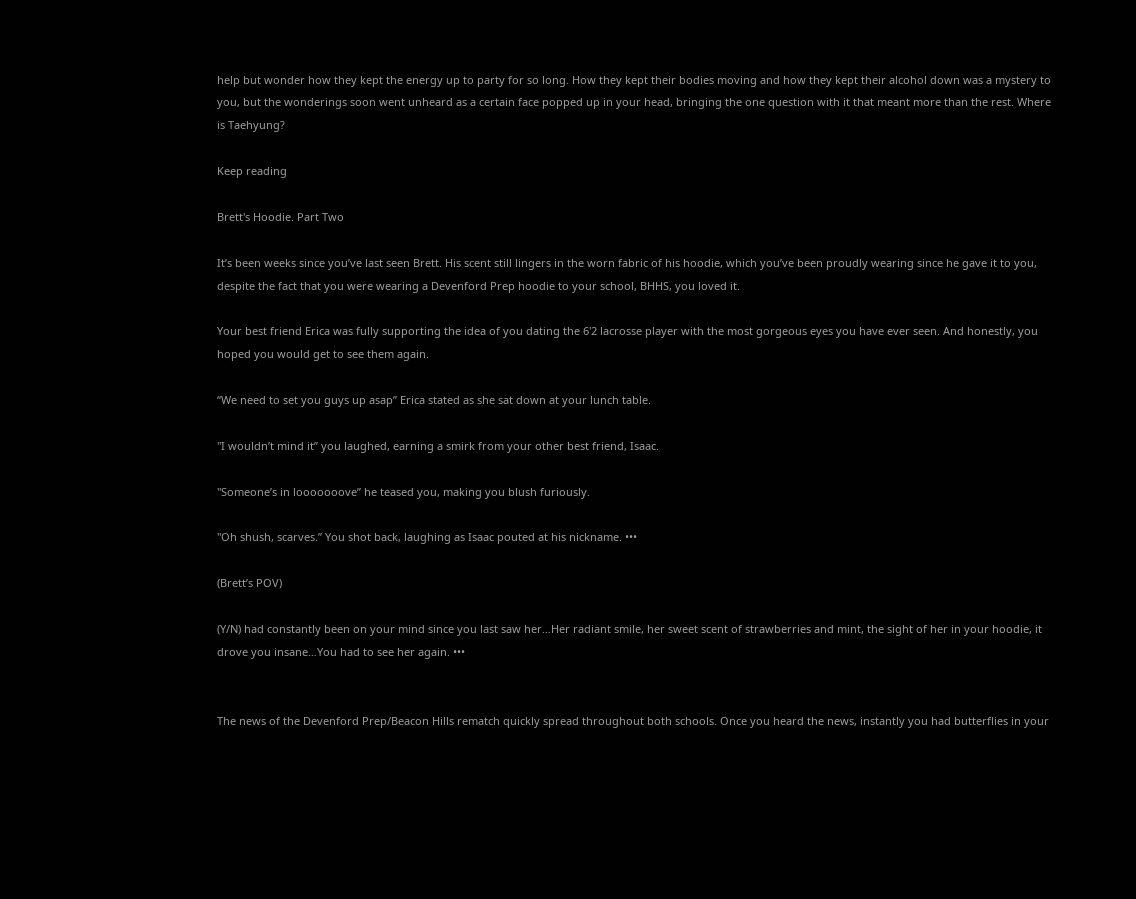help but wonder how they kept the energy up to party for so long. How they kept their bodies moving and how they kept their alcohol down was a mystery to you, but the wonderings soon went unheard as a certain face popped up in your head, bringing the one question with it that meant more than the rest. Where is Taehyung?

Keep reading

Brett's Hoodie. Part Two

It’s been weeks since you’ve last seen Brett. His scent still lingers in the worn fabric of his hoodie, which you’ve been proudly wearing since he gave it to you, despite the fact that you were wearing a Devenford Prep hoodie to your school, BHHS, you loved it.

Your best friend Erica was fully supporting the idea of you dating the 6'2 lacrosse player with the most gorgeous eyes you have ever seen. And honestly, you hoped you would get to see them again.

“We need to set you guys up asap” Erica stated as she sat down at your lunch table.

"I wouldn’t mind it” you laughed, earning a smirk from your other best friend, Isaac.

"Someone’s in looooooove” he teased you, making you blush furiously.

"Oh shush, scarves.” You shot back, laughing as Isaac pouted at his nickname. •••

(Brett’s POV)

(Y/N) had constantly been on your mind since you last saw her…Her radiant smile, her sweet scent of strawberries and mint, the sight of her in your hoodie, it drove you insane…You had to see her again. •••


The news of the Devenford Prep/Beacon Hills rematch quickly spread throughout both schools. Once you heard the news, instantly you had butterflies in your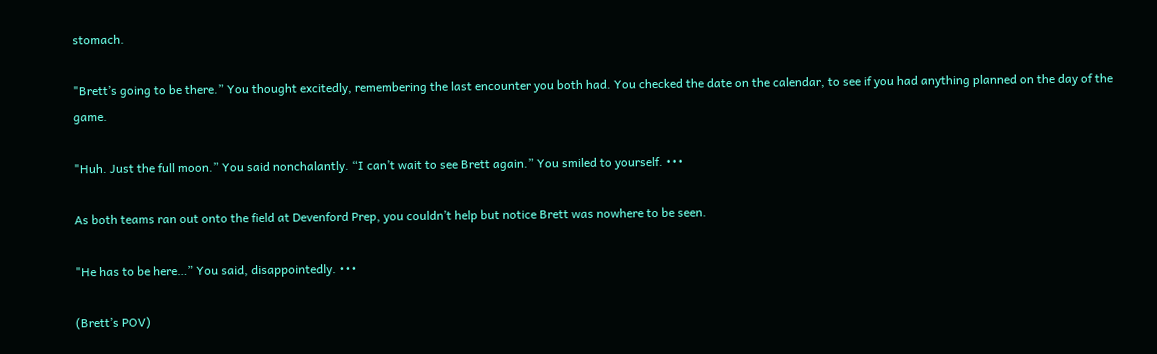stomach.

"Brett’s going to be there.” You thought excitedly, remembering the last encounter you both had. You checked the date on the calendar, to see if you had anything planned on the day of the game.

"Huh. Just the full moon.” You said nonchalantly. “I can’t wait to see Brett again.” You smiled to yourself. •••

As both teams ran out onto the field at Devenford Prep, you couldn’t help but notice Brett was nowhere to be seen.

"He has to be here…” You said, disappointedly. •••

(Brett’s POV)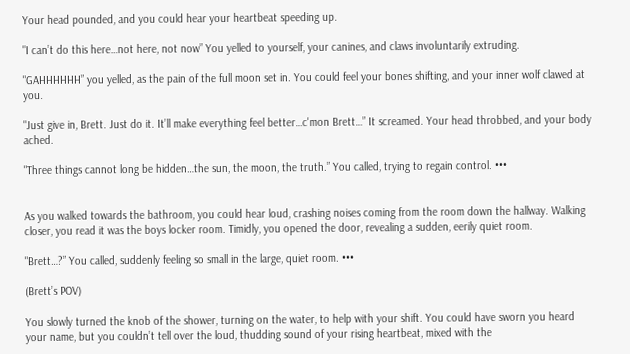Your head pounded, and you could hear your heartbeat speeding up.

"I can’t do this here…not here, not now” You yelled to yourself, your canines, and claws involuntarily extruding.

"GAHHHHHH” you yelled, as the pain of the full moon set in. You could feel your bones shifting, and your inner wolf clawed at you.

"Just give in, Brett. Just do it. It’ll make everything feel better…c'mon Brett…” It screamed. Your head throbbed, and your body ached.

"Three things cannot long be hidden…the sun, the moon, the truth.” You called, trying to regain control. •••


As you walked towards the bathroom, you could hear loud, crashing noises coming from the room down the hallway. Walking closer, you read it was the boys locker room. Timidly, you opened the door, revealing a sudden, eerily quiet room.

"Brett…?” You called, suddenly feeling so small in the large, quiet room. •••

(Brett’s POV)

You slowly turned the knob of the shower, turning on the water, to help with your shift. You could have sworn you heard your name, but you couldn’t tell over the loud, thudding sound of your rising heartbeat, mixed with the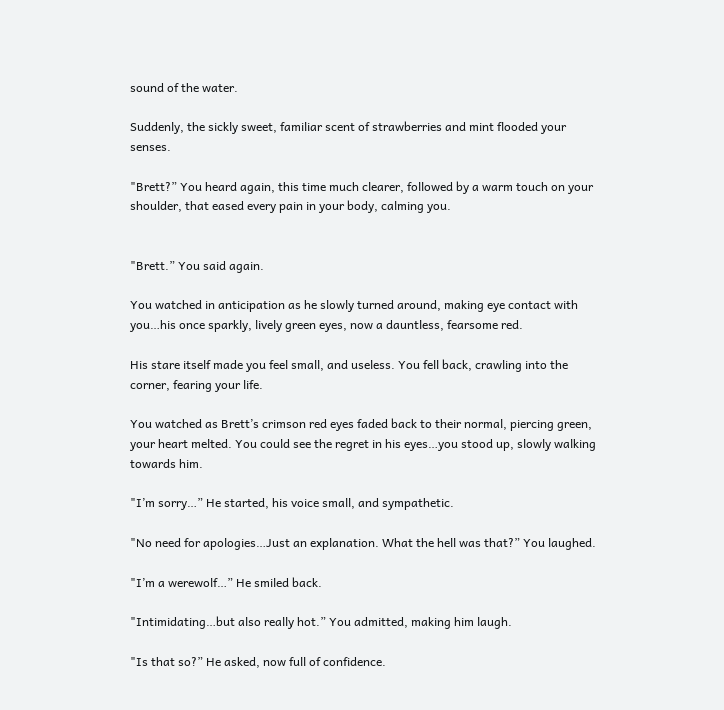sound of the water.

Suddenly, the sickly sweet, familiar scent of strawberries and mint flooded your senses.

"Brett?” You heard again, this time much clearer, followed by a warm touch on your shoulder, that eased every pain in your body, calming you.


"Brett.” You said again.

You watched in anticipation as he slowly turned around, making eye contact with you…his once sparkly, lively green eyes, now a dauntless, fearsome red.

His stare itself made you feel small, and useless. You fell back, crawling into the corner, fearing your life.

You watched as Brett’s crimson red eyes faded back to their normal, piercing green, your heart melted. You could see the regret in his eyes…you stood up, slowly walking towards him.

"I’m sorry…” He started, his voice small, and sympathetic.

"No need for apologies…Just an explanation. What the hell was that?” You laughed.

"I’m a werewolf…” He smiled back.

"Intimidating…but also really hot.” You admitted, making him laugh.

"Is that so?” He asked, now full of confidence.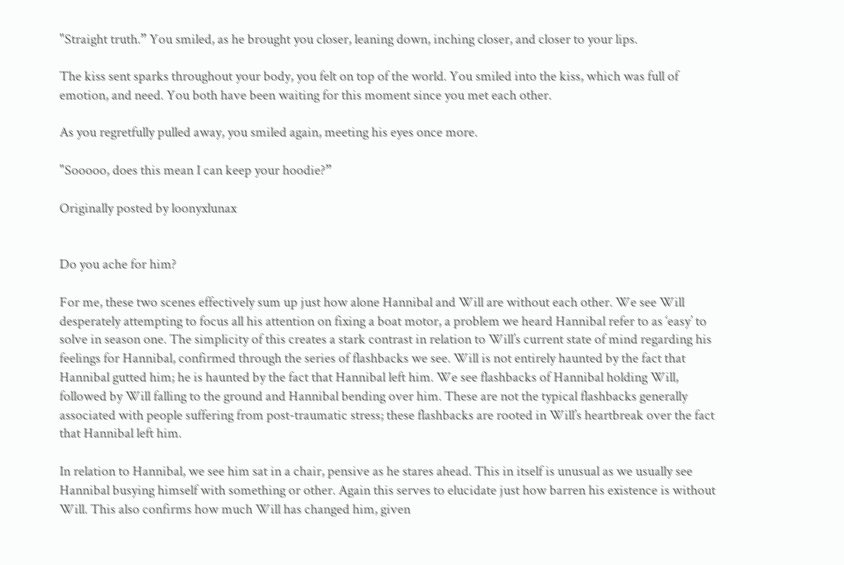"Straight truth.” You smiled, as he brought you closer, leaning down, inching closer, and closer to your lips.

The kiss sent sparks throughout your body, you felt on top of the world. You smiled into the kiss, which was full of emotion, and need. You both have been waiting for this moment since you met each other.

As you regretfully pulled away, you smiled again, meeting his eyes once more.

"Sooooo, does this mean I can keep your hoodie?”

Originally posted by loonyxlunax


Do you ache for him?

For me, these two scenes effectively sum up just how alone Hannibal and Will are without each other. We see Will desperately attempting to focus all his attention on fixing a boat motor, a problem we heard Hannibal refer to as ‘easy’ to solve in season one. The simplicity of this creates a stark contrast in relation to Will’s current state of mind regarding his feelings for Hannibal, confirmed through the series of flashbacks we see. Will is not entirely haunted by the fact that Hannibal gutted him; he is haunted by the fact that Hannibal left him. We see flashbacks of Hannibal holding Will, followed by Will falling to the ground and Hannibal bending over him. These are not the typical flashbacks generally associated with people suffering from post-traumatic stress; these flashbacks are rooted in Will’s heartbreak over the fact that Hannibal left him.

In relation to Hannibal, we see him sat in a chair, pensive as he stares ahead. This in itself is unusual as we usually see Hannibal busying himself with something or other. Again this serves to elucidate just how barren his existence is without Will. This also confirms how much Will has changed him, given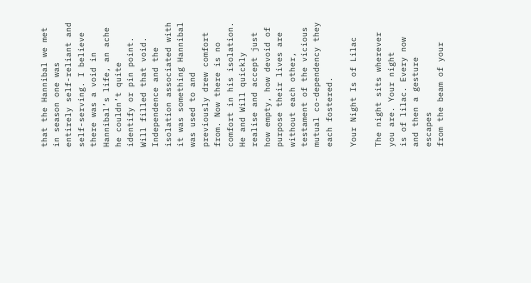that the Hannibal we met in season one was entirely self-reliant and self-serving. I believe there was a void in Hannibal’s life, an ache he couldn’t quite identify or pin point. Will filled that void. Independence and the isolation associated with it was something Hannibal was used to and previously drew comfort from. Now there is no comfort in his isolation. He and Will quickly realise and accept just how empty, how devoid of purpose their lives are without each other, testament of the vicious mutual co-dependency they each fostered.

Your Night Is of Lilac

The night sits wherever you are. Your night
is of lilac. Every now and then a gesture escapes
from the beam of your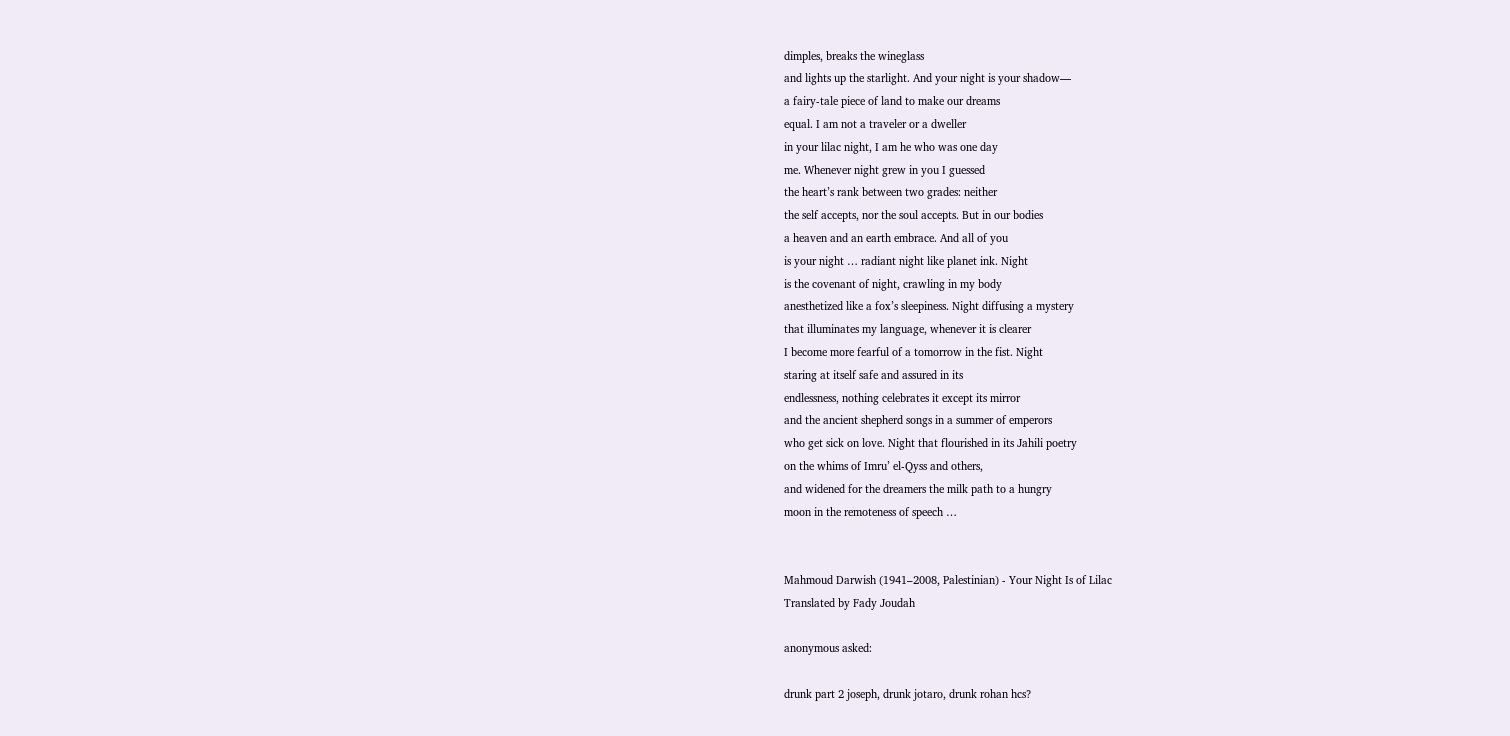dimples, breaks the wineglass
and lights up the starlight. And your night is your shadow—
a fairy-tale piece of land to make our dreams
equal. I am not a traveler or a dweller
in your lilac night, I am he who was one day
me. Whenever night grew in you I guessed
the heart’s rank between two grades: neither
the self accepts, nor the soul accepts. But in our bodies
a heaven and an earth embrace. And all of you
is your night … radiant night like planet ink. Night
is the covenant of night, crawling in my body
anesthetized like a fox’s sleepiness. Night diffusing a mystery
that illuminates my language, whenever it is clearer
I become more fearful of a tomorrow in the fist. Night
staring at itself safe and assured in its
endlessness, nothing celebrates it except its mirror
and the ancient shepherd songs in a summer of emperors
who get sick on love. Night that flourished in its Jahili poetry
on the whims of Imru’ el-Qyss and others,
and widened for the dreamers the milk path to a hungry
moon in the remoteness of speech …


Mahmoud Darwish (1941–2008, Palestinian) - Your Night Is of Lilac
Translated by Fady Joudah

anonymous asked:

drunk part 2 joseph, drunk jotaro, drunk rohan hcs?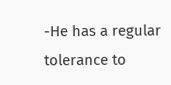-He has a regular tolerance to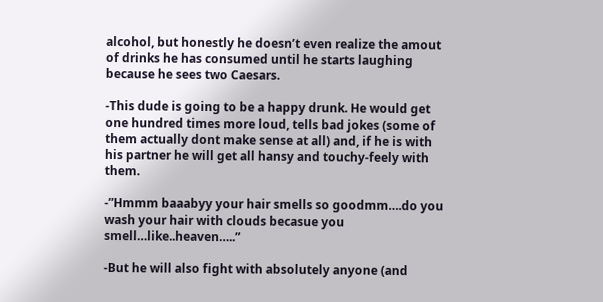alcohol, but honestly he doesn’t even realize the amout of drinks he has consumed until he starts laughing because he sees two Caesars.

-This dude is going to be a happy drunk. He would get one hundred times more loud, tells bad jokes (some of them actually dont make sense at all) and, if he is with his partner he will get all hansy and touchy-feely with them.

-”Hmmm baaabyy your hair smells so goodmm….do you wash your hair with clouds becasue you smell…like..heaven…..”

-But he will also fight with absolutely anyone (and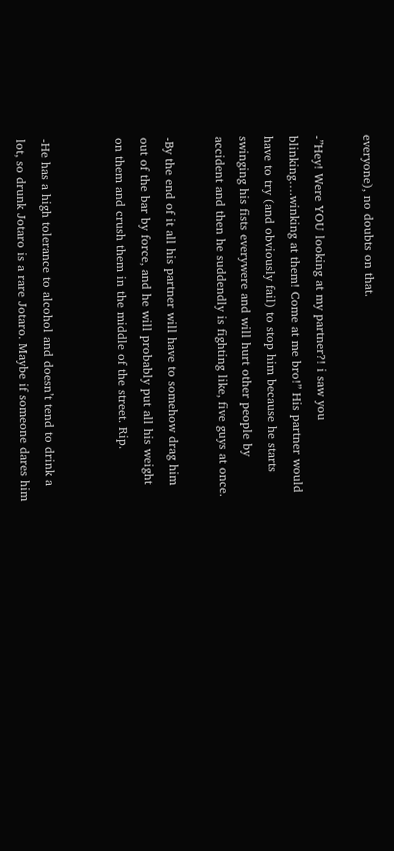everyone), no doubts on that.

-”Hey! Were YOU looking at my partner?! i saw you blinking….winking at them! Come at me bro!” His partner would have to try (and obviously fail) to stop him because he starts swinging his fists everywere and will hurt other people by accident and then he suddendly is fighting like, five guys at once.

-By the end of it all his partner will have to somehow drag him out of the bar by force, and he will probably put all his weight on them and crush them in the middle of the street. Rip.


-He has a high tolerance to alcohol and doesn’t tend to drink a lot, so drunk Jotaro is a rare Jotaro. Maybe if someone dares him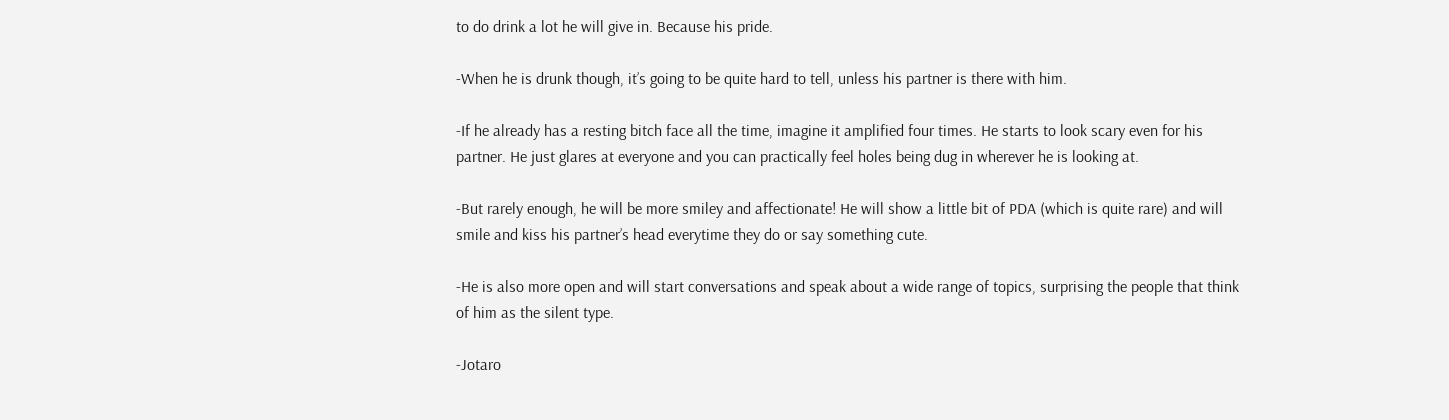to do drink a lot he will give in. Because his pride.

-When he is drunk though, it’s going to be quite hard to tell, unless his partner is there with him.

-If he already has a resting bitch face all the time, imagine it amplified four times. He starts to look scary even for his partner. He just glares at everyone and you can practically feel holes being dug in wherever he is looking at.

-But rarely enough, he will be more smiley and affectionate! He will show a little bit of PDA (which is quite rare) and will smile and kiss his partner’s head everytime they do or say something cute.

-He is also more open and will start conversations and speak about a wide range of topics, surprising the people that think of him as the silent type.

-Jotaro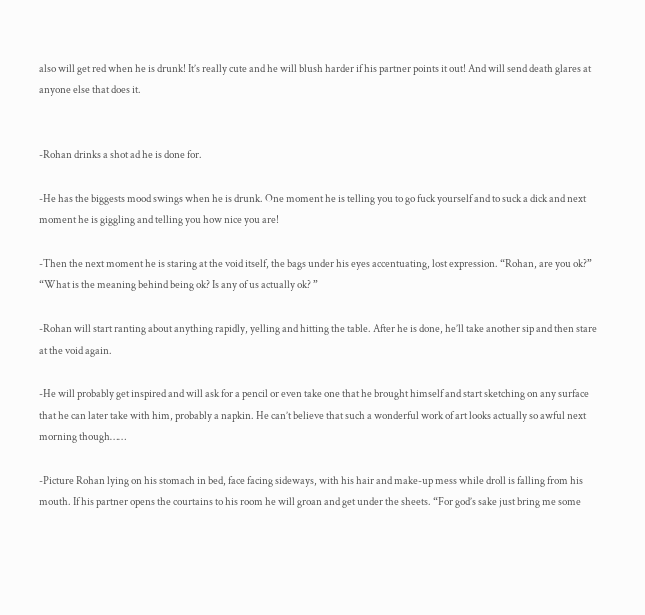also will get red when he is drunk! It’s really cute and he will blush harder if his partner points it out! And will send death glares at anyone else that does it.


-Rohan drinks a shot ad he is done for.

-He has the biggests mood swings when he is drunk. One moment he is telling you to go fuck yourself and to suck a dick and next moment he is giggling and telling you how nice you are!

-Then the next moment he is staring at the void itself, the bags under his eyes accentuating, lost expression. “Rohan, are you ok?” “What is the meaning behind being ok? Is any of us actually ok? ”

-Rohan will start ranting about anything rapidly, yelling and hitting the table. After he is done, he’ll take another sip and then stare at the void again.

-He will probably get inspired and will ask for a pencil or even take one that he brought himself and start sketching on any surface that he can later take with him, probably a napkin. He can’t believe that such a wonderful work of art looks actually so awful next morning though……

-Picture Rohan lying on his stomach in bed, face facing sideways, with his hair and make-up mess while droll is falling from his mouth. If his partner opens the courtains to his room he will groan and get under the sheets. “For god’s sake just bring me some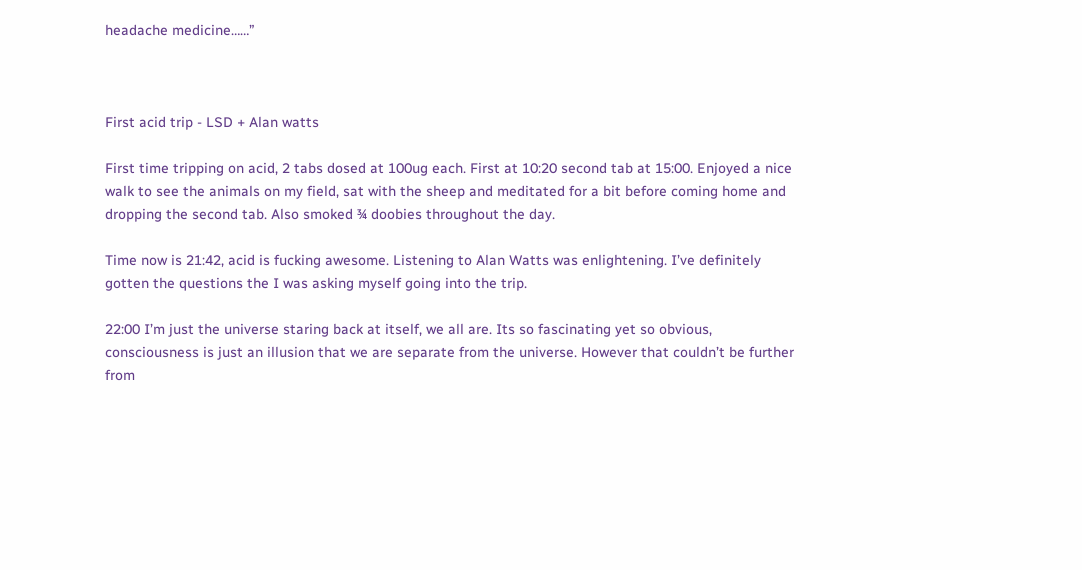headache medicine……”



First acid trip - LSD + Alan watts

First time tripping on acid, 2 tabs dosed at 100ug each. First at 10:20 second tab at 15:00. Enjoyed a nice walk to see the animals on my field, sat with the sheep and meditated for a bit before coming home and dropping the second tab. Also smoked ¾ doobies throughout the day.

Time now is 21:42, acid is fucking awesome. Listening to Alan Watts was enlightening. I’ve definitely gotten the questions the I was asking myself going into the trip.

22:00 I’m just the universe staring back at itself, we all are. Its so fascinating yet so obvious, consciousness is just an illusion that we are separate from the universe. However that couldn’t be further from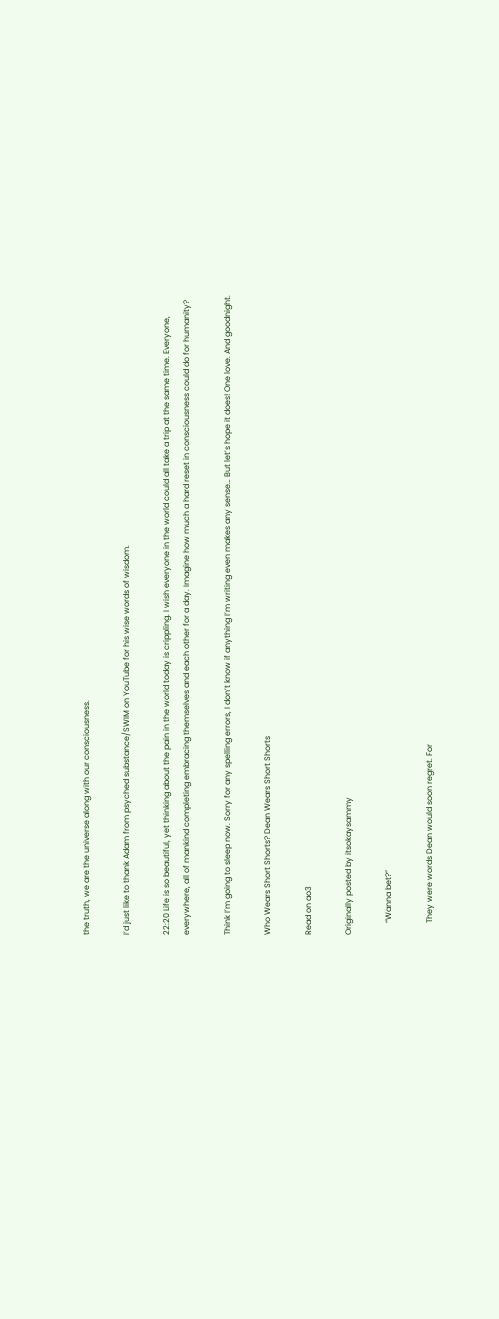the truth, we are the universe along with our consciousness.

I’d just like to thank Adam from psyched substance/SWIM on YouTube for his wise words of wisdom.

22:20 Life is so beautiful, yet thinking about the pain in the world today is crippling. I wish everyone in the world could all take a trip at the same time. Everyone, everywhere, all of mankind completing embracing themselves and each other for a day. Imagine how much a hard reset in consciousness could do for humanity?

Think I’m going to sleep now. Sorry for any spelling errors, I don’t know if anything I’m writing even makes any sense… But let’s hope it does! One love. And goodnight.

Who Wears Short Shorts? Dean Wears Short Shorts

Read on ao3

Originally posted by itsokaysammy

      “Wanna bet?”

      They were words Dean would soon regret. For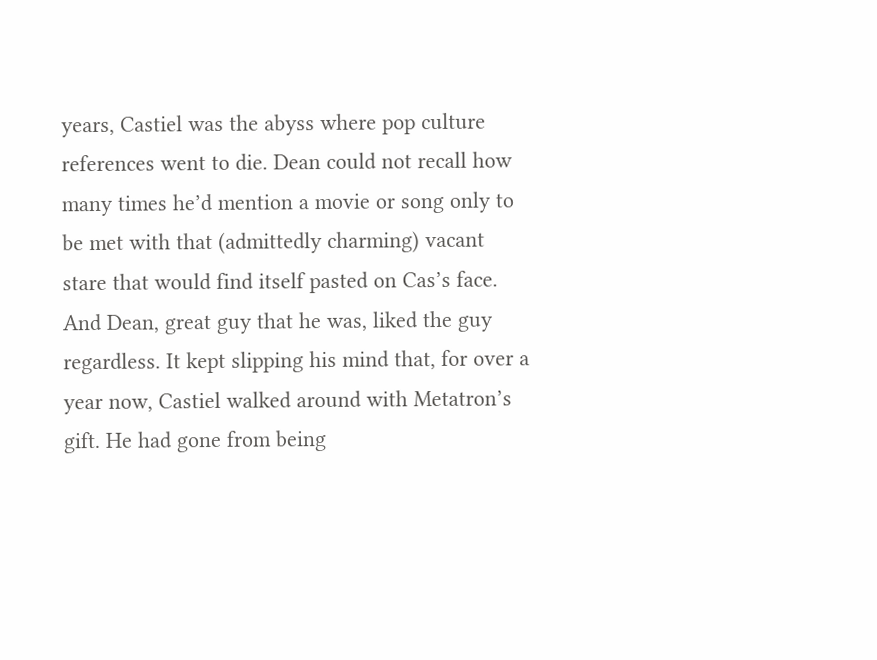years, Castiel was the abyss where pop culture references went to die. Dean could not recall how many times he’d mention a movie or song only to be met with that (admittedly charming) vacant stare that would find itself pasted on Cas’s face. And Dean, great guy that he was, liked the guy regardless. It kept slipping his mind that, for over a year now, Castiel walked around with Metatron’s gift. He had gone from being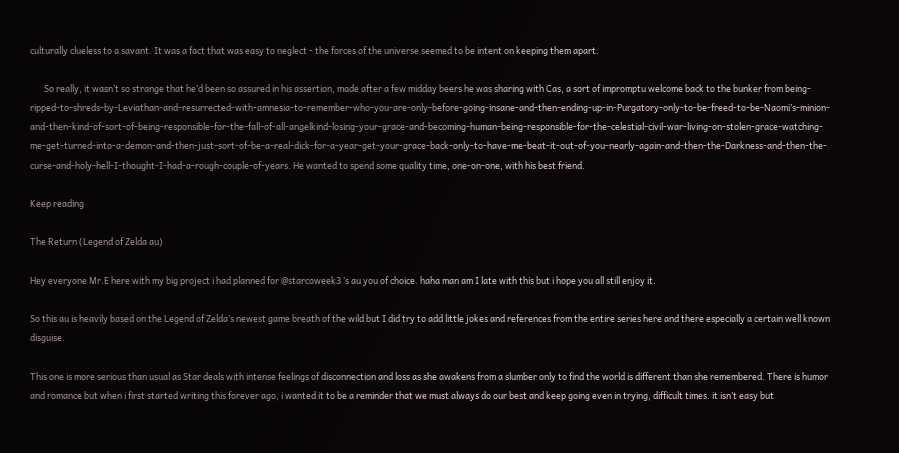culturally clueless to a savant. It was a fact that was easy to neglect - the forces of the universe seemed to be intent on keeping them apart.

       So really, it wasn’t so strange that he’d been so assured in his assertion, made after a few midday beers he was sharing with Cas, a sort of impromptu welcome back to the bunker from being-ripped-to-shreds-by-Leviathan-and-resurrected-with-amnesia-to-remember-who-you-are-only-before-going-insane-and-then-ending-up-in-Purgatory-only-to-be-freed-to-be-Naomi’s-minion-and-then-kind-of-sort-of-being-responsible-for-the-fall-of-all-angelkind-losing-your-grace-and-becoming-human-being-responsible-for-the-celestial-civil-war-living-on-stolen-grace-watching-me-get-turned-into-a-demon-and-then-just-sort-of-be-a-real-dick-for-a-year-get-your-grace-back-only-to-have-me-beat-it-out-of-you-nearly-again-and-then-the-Darkness-and-then-the-curse-and-holy-hell-I-thought-I-had-a-rough-couple-of-years. He wanted to spend some quality time, one-on-one, with his best friend.

Keep reading

The Return (Legend of Zelda au)

Hey everyone Mr.E here with my big project i had planned for @starcoweek3 ‘s au you of choice. haha man am I late with this but i hope you all still enjoy it.

So this au is heavily based on the Legend of Zelda’s newest game breath of the wild but I did try to add little jokes and references from the entire series here and there especially a certain well known disguise.

This one is more serious than usual as Star deals with intense feelings of disconnection and loss as she awakens from a slumber only to find the world is different than she remembered. There is humor and romance but when i first started writing this forever ago, i wanted it to be a reminder that we must always do our best and keep going even in trying, difficult times. it isn’t easy but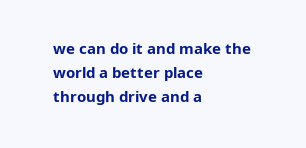we can do it and make the world a better place through drive and a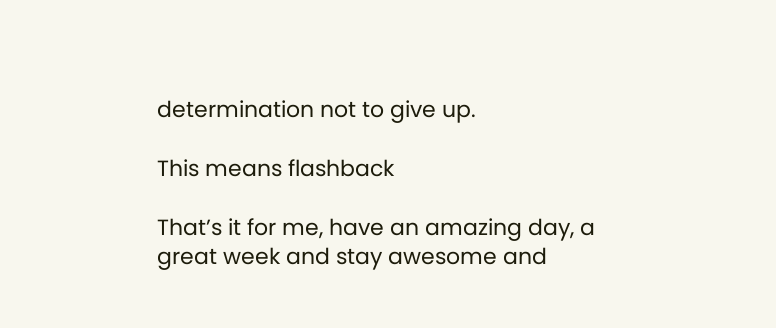determination not to give up.

This means flashback

That’s it for me, have an amazing day, a great week and stay awesome and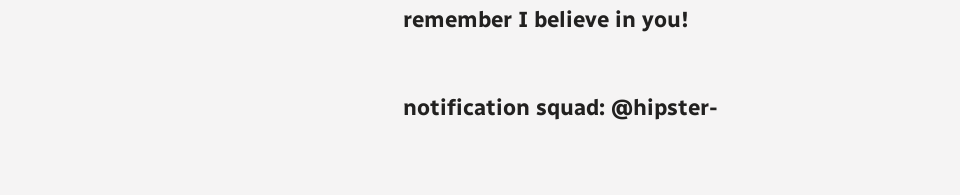remember I believe in you!

notification squad: @hipster-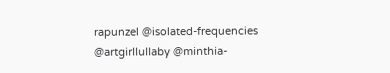rapunzel @isolated-frequencies @artgirllullaby @minthia-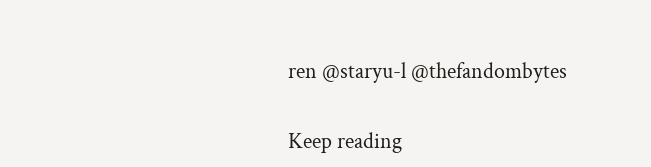ren @staryu-l @thefandombytes

Keep reading